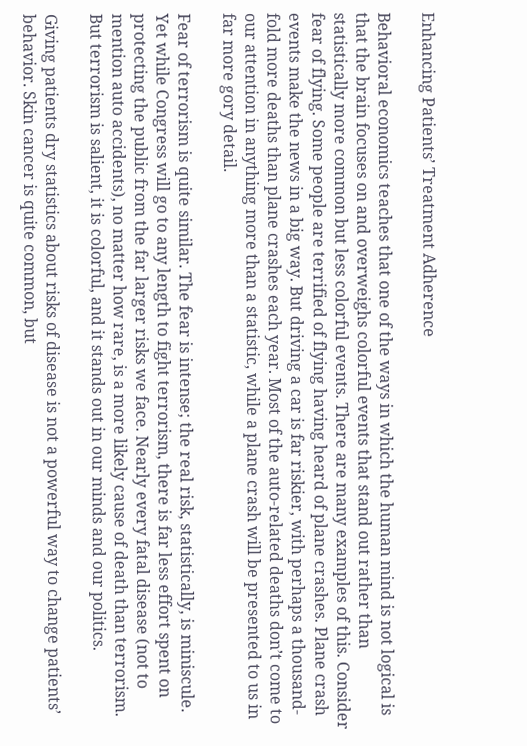Enhancing Patients’ Treatment Adherence

Behavioral economics teaches that one of the ways in which the human mind is not logical is that the brain focuses on and overweighs colorful events that stand out rather than statistically more common but less colorful events. There are many examples of this. Consider fear of flying. Some people are terrified of flying having heard of plane crashes. Plane crash events make the news in a big way. But driving a car is far riskier, with perhaps a thousand-fold more deaths than plane crashes each year. Most of the auto-related deaths don’t come to our attention in anything more than a statistic, while a plane crash will be presented to us in far more gory detail.

Fear of terrorism is quite similar. The fear is intense; the real risk, statistically, is miniscule. Yet while Congress will go to any length to fight terrorism, there is far less effort spent on protecting the public from the far larger risks we face. Nearly every fatal disease (not to mention auto accidents), no matter how rare, is a more likely cause of death than terrorism. But terrorism is salient, it is colorful, and it stands out in our minds and our politics.

Giving patients dry statistics about risks of disease is not a powerful way to change patients’ behavior. Skin cancer is quite common, but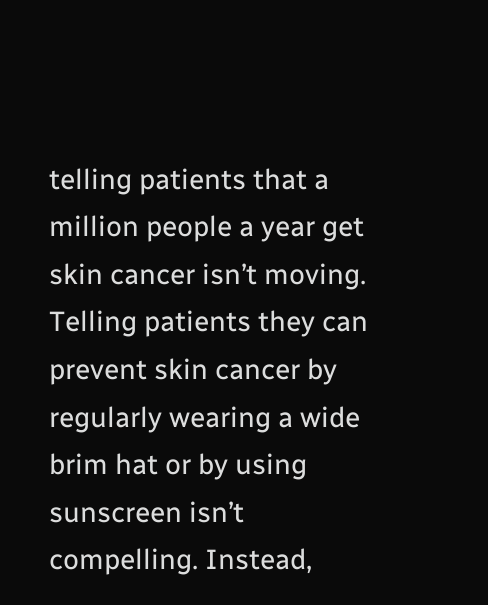telling patients that a million people a year get skin cancer isn’t moving. Telling patients they can prevent skin cancer by regularly wearing a wide brim hat or by using sunscreen isn’t compelling. Instead,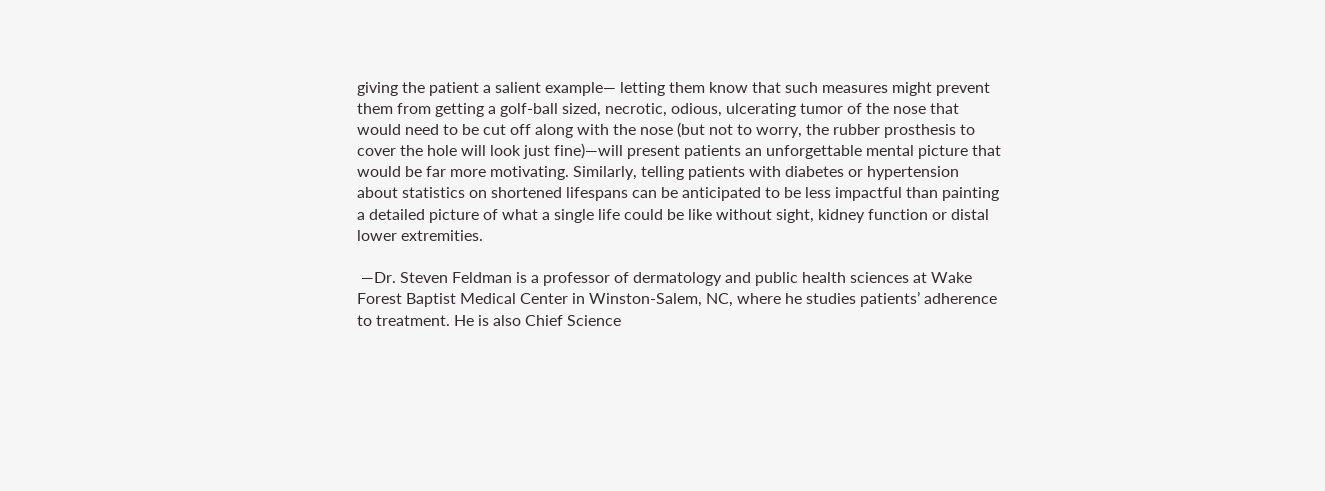giving the patient a salient example— letting them know that such measures might prevent them from getting a golf-ball sized, necrotic, odious, ulcerating tumor of the nose that would need to be cut off along with the nose (but not to worry, the rubber prosthesis to cover the hole will look just fine)—will present patients an unforgettable mental picture that would be far more motivating. Similarly, telling patients with diabetes or hypertension about statistics on shortened lifespans can be anticipated to be less impactful than painting a detailed picture of what a single life could be like without sight, kidney function or distal lower extremities.

 —Dr. Steven Feldman is a professor of dermatology and public health sciences at Wake Forest Baptist Medical Center in Winston-Salem, NC, where he studies patients’ adherence to treatment. He is also Chief Science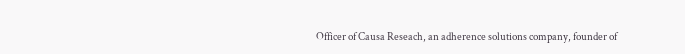Officer of Causa Reseach, an adherence solutions company, founder of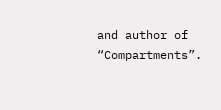and author of “Compartments”.